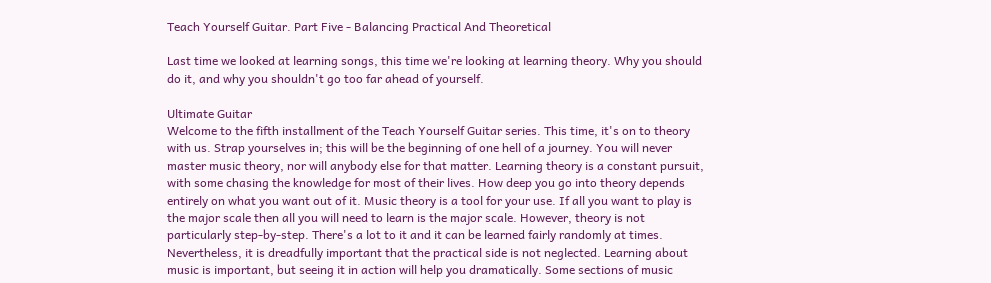Teach Yourself Guitar. Part Five - Balancing Practical And Theoretical

Last time we looked at learning songs, this time we're looking at learning theory. Why you should do it, and why you shouldn't go too far ahead of yourself.

Ultimate Guitar
Welcome to the fifth installment of the Teach Yourself Guitar series. This time, it's on to theory with us. Strap yourselves in; this will be the beginning of one hell of a journey. You will never master music theory, nor will anybody else for that matter. Learning theory is a constant pursuit, with some chasing the knowledge for most of their lives. How deep you go into theory depends entirely on what you want out of it. Music theory is a tool for your use. If all you want to play is the major scale then all you will need to learn is the major scale. However, theory is not particularly step-by-step. There's a lot to it and it can be learned fairly randomly at times. Nevertheless, it is dreadfully important that the practical side is not neglected. Learning about music is important, but seeing it in action will help you dramatically. Some sections of music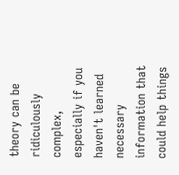theory can be ridiculously complex, especially if you haven't learned necessary information that could help things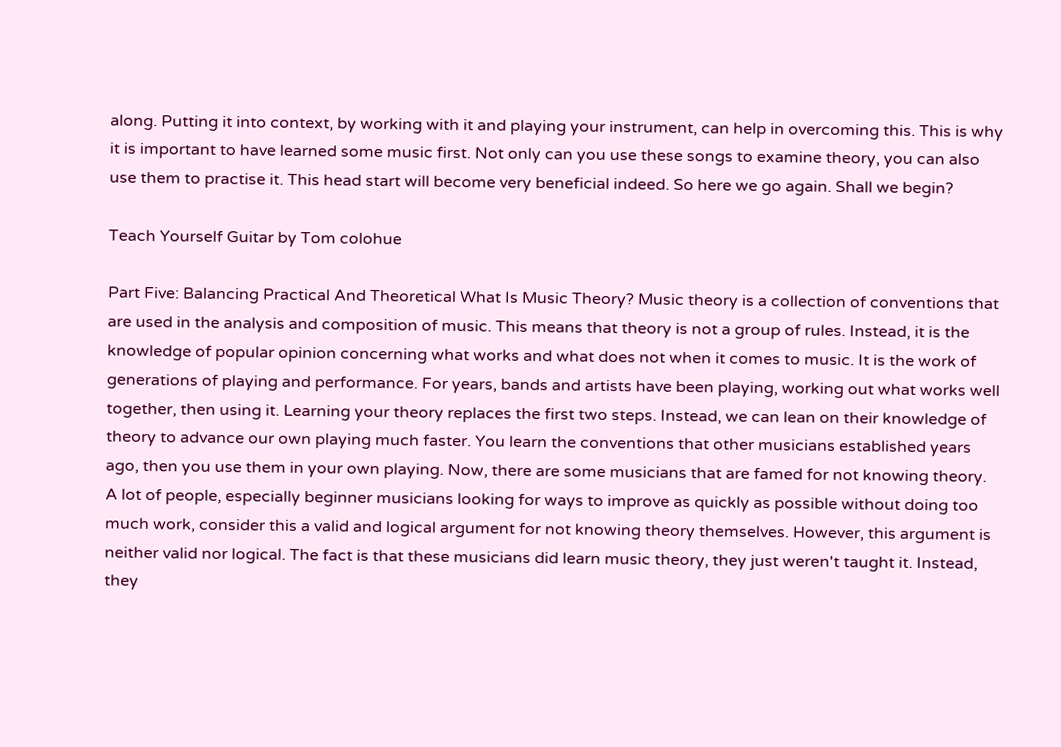along. Putting it into context, by working with it and playing your instrument, can help in overcoming this. This is why it is important to have learned some music first. Not only can you use these songs to examine theory, you can also use them to practise it. This head start will become very beneficial indeed. So here we go again. Shall we begin?

Teach Yourself Guitar by Tom colohue

Part Five: Balancing Practical And Theoretical What Is Music Theory? Music theory is a collection of conventions that are used in the analysis and composition of music. This means that theory is not a group of rules. Instead, it is the knowledge of popular opinion concerning what works and what does not when it comes to music. It is the work of generations of playing and performance. For years, bands and artists have been playing, working out what works well together, then using it. Learning your theory replaces the first two steps. Instead, we can lean on their knowledge of theory to advance our own playing much faster. You learn the conventions that other musicians established years ago, then you use them in your own playing. Now, there are some musicians that are famed for not knowing theory. A lot of people, especially beginner musicians looking for ways to improve as quickly as possible without doing too much work, consider this a valid and logical argument for not knowing theory themselves. However, this argument is neither valid nor logical. The fact is that these musicians did learn music theory, they just weren't taught it. Instead, they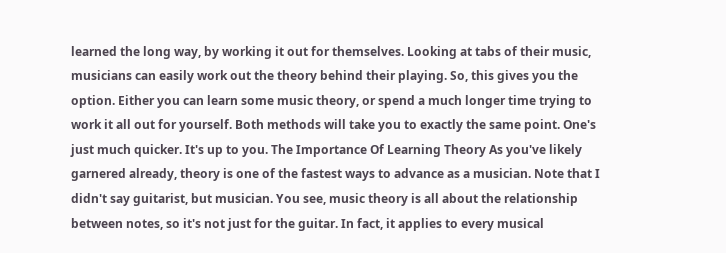learned the long way, by working it out for themselves. Looking at tabs of their music, musicians can easily work out the theory behind their playing. So, this gives you the option. Either you can learn some music theory, or spend a much longer time trying to work it all out for yourself. Both methods will take you to exactly the same point. One's just much quicker. It's up to you. The Importance Of Learning Theory As you've likely garnered already, theory is one of the fastest ways to advance as a musician. Note that I didn't say guitarist, but musician. You see, music theory is all about the relationship between notes, so it's not just for the guitar. In fact, it applies to every musical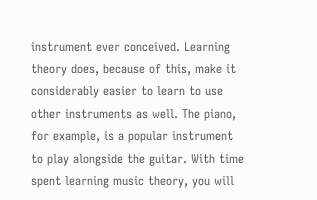instrument ever conceived. Learning theory does, because of this, make it considerably easier to learn to use other instruments as well. The piano, for example, is a popular instrument to play alongside the guitar. With time spent learning music theory, you will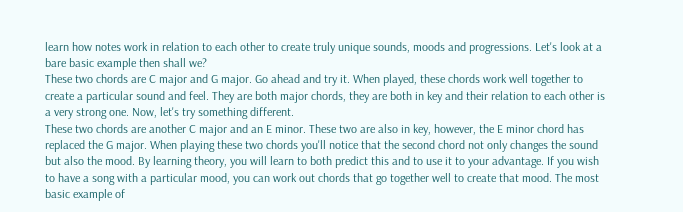learn how notes work in relation to each other to create truly unique sounds, moods and progressions. Let's look at a bare basic example then shall we?
These two chords are C major and G major. Go ahead and try it. When played, these chords work well together to create a particular sound and feel. They are both major chords, they are both in key and their relation to each other is a very strong one. Now, let's try something different.
These two chords are another C major and an E minor. These two are also in key, however, the E minor chord has replaced the G major. When playing these two chords you'll notice that the second chord not only changes the sound but also the mood. By learning theory, you will learn to both predict this and to use it to your advantage. If you wish to have a song with a particular mood, you can work out chords that go together well to create that mood. The most basic example of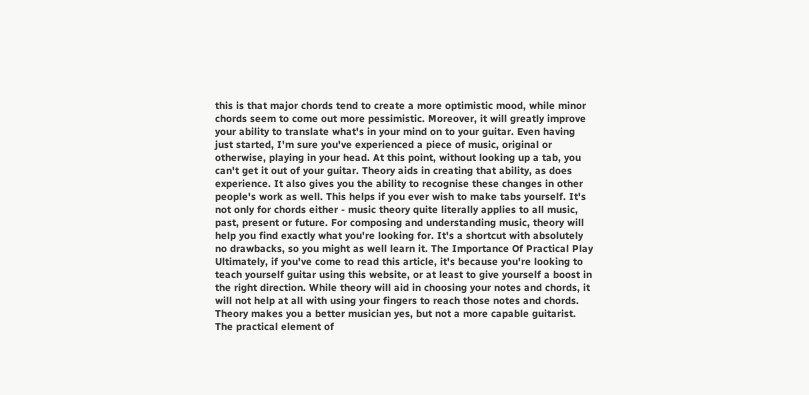this is that major chords tend to create a more optimistic mood, while minor chords seem to come out more pessimistic. Moreover, it will greatly improve your ability to translate what's in your mind on to your guitar. Even having just started, I'm sure you've experienced a piece of music, original or otherwise, playing in your head. At this point, without looking up a tab, you can't get it out of your guitar. Theory aids in creating that ability, as does experience. It also gives you the ability to recognise these changes in other people's work as well. This helps if you ever wish to make tabs yourself. It's not only for chords either - music theory quite literally applies to all music, past, present or future. For composing and understanding music, theory will help you find exactly what you're looking for. It's a shortcut with absolutely no drawbacks, so you might as well learn it. The Importance Of Practical Play Ultimately, if you've come to read this article, it's because you're looking to teach yourself guitar using this website, or at least to give yourself a boost in the right direction. While theory will aid in choosing your notes and chords, it will not help at all with using your fingers to reach those notes and chords. Theory makes you a better musician yes, but not a more capable guitarist. The practical element of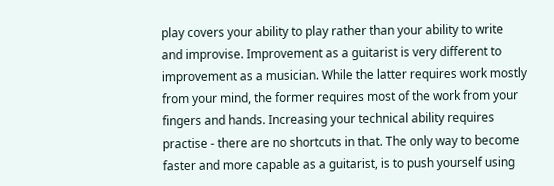play covers your ability to play rather than your ability to write and improvise. Improvement as a guitarist is very different to improvement as a musician. While the latter requires work mostly from your mind, the former requires most of the work from your fingers and hands. Increasing your technical ability requires practise - there are no shortcuts in that. The only way to become faster and more capable as a guitarist, is to push yourself using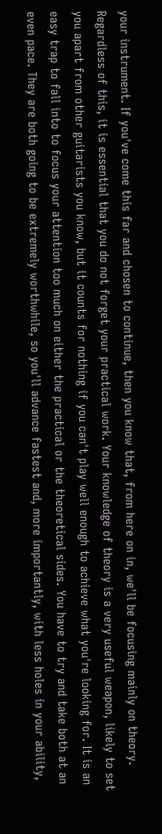your instrument. If you've come this far and chosen to continue, then you know that, from here on in, we'll be focusing mainly on theory. Regardless of this, it is essential that you do not forget your practical work. Your knowledge of theory is a very useful weapon, likely to set you apart from other guitarists you know, but it counts for nothing if you can't play well enough to achieve what you're looking for. It is an easy trap to fall into to focus your attention too much on either the practical or the theoretical sides. You have to try and take both at an even pace. They are both going to be extremely worthwhile, so you'll advance fastest and, more importantly, with less holes in your ability,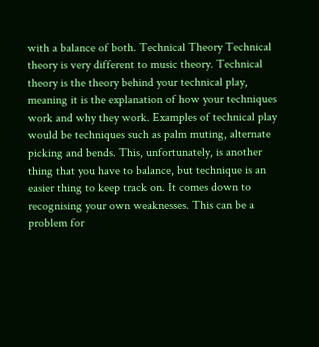with a balance of both. Technical Theory Technical theory is very different to music theory. Technical theory is the theory behind your technical play, meaning it is the explanation of how your techniques work and why they work. Examples of technical play would be techniques such as palm muting, alternate picking and bends. This, unfortunately, is another thing that you have to balance, but technique is an easier thing to keep track on. It comes down to recognising your own weaknesses. This can be a problem for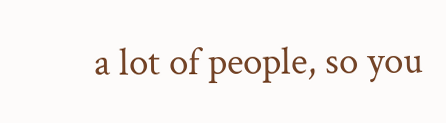a lot of people, so you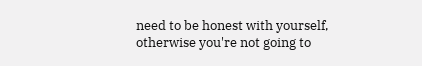need to be honest with yourself, otherwise you're not going to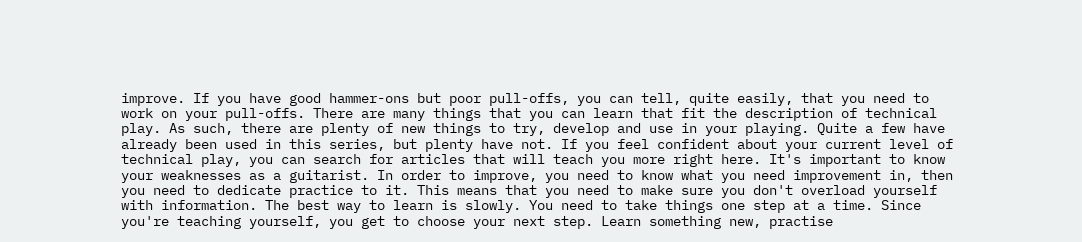improve. If you have good hammer-ons but poor pull-offs, you can tell, quite easily, that you need to work on your pull-offs. There are many things that you can learn that fit the description of technical play. As such, there are plenty of new things to try, develop and use in your playing. Quite a few have already been used in this series, but plenty have not. If you feel confident about your current level of technical play, you can search for articles that will teach you more right here. It's important to know your weaknesses as a guitarist. In order to improve, you need to know what you need improvement in, then you need to dedicate practice to it. This means that you need to make sure you don't overload yourself with information. The best way to learn is slowly. You need to take things one step at a time. Since you're teaching yourself, you get to choose your next step. Learn something new, practise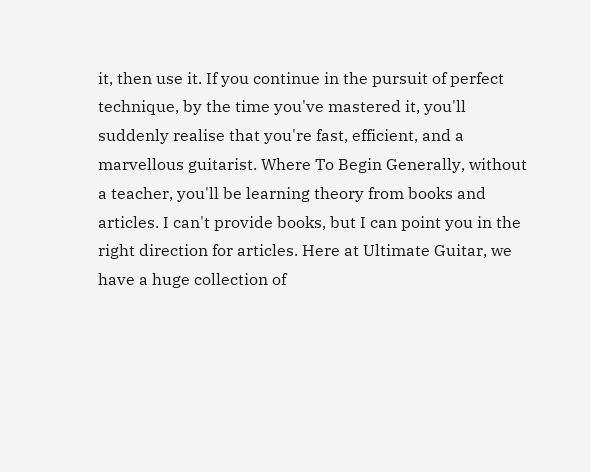it, then use it. If you continue in the pursuit of perfect technique, by the time you've mastered it, you'll suddenly realise that you're fast, efficient, and a marvellous guitarist. Where To Begin Generally, without a teacher, you'll be learning theory from books and articles. I can't provide books, but I can point you in the right direction for articles. Here at Ultimate Guitar, we have a huge collection of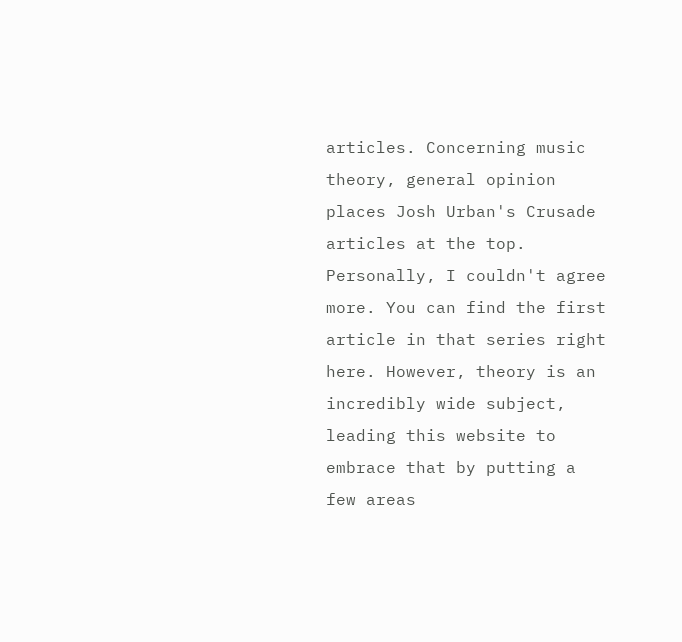articles. Concerning music theory, general opinion places Josh Urban's Crusade articles at the top. Personally, I couldn't agree more. You can find the first article in that series right here. However, theory is an incredibly wide subject, leading this website to embrace that by putting a few areas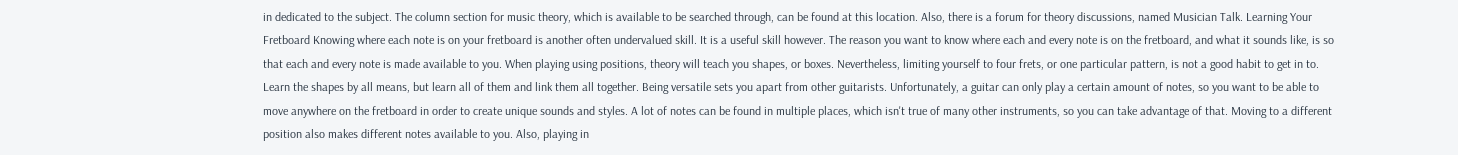in dedicated to the subject. The column section for music theory, which is available to be searched through, can be found at this location. Also, there is a forum for theory discussions, named Musician Talk. Learning Your Fretboard Knowing where each note is on your fretboard is another often undervalued skill. It is a useful skill however. The reason you want to know where each and every note is on the fretboard, and what it sounds like, is so that each and every note is made available to you. When playing using positions, theory will teach you shapes, or boxes. Nevertheless, limiting yourself to four frets, or one particular pattern, is not a good habit to get in to. Learn the shapes by all means, but learn all of them and link them all together. Being versatile sets you apart from other guitarists. Unfortunately, a guitar can only play a certain amount of notes, so you want to be able to move anywhere on the fretboard in order to create unique sounds and styles. A lot of notes can be found in multiple places, which isn't true of many other instruments, so you can take advantage of that. Moving to a different position also makes different notes available to you. Also, playing in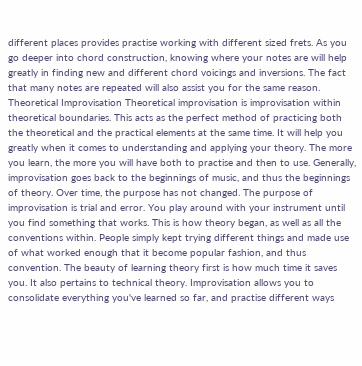different places provides practise working with different sized frets. As you go deeper into chord construction, knowing where your notes are will help greatly in finding new and different chord voicings and inversions. The fact that many notes are repeated will also assist you for the same reason. Theoretical Improvisation Theoretical improvisation is improvisation within theoretical boundaries. This acts as the perfect method of practicing both the theoretical and the practical elements at the same time. It will help you greatly when it comes to understanding and applying your theory. The more you learn, the more you will have both to practise and then to use. Generally, improvisation goes back to the beginnings of music, and thus the beginnings of theory. Over time, the purpose has not changed. The purpose of improvisation is trial and error. You play around with your instrument until you find something that works. This is how theory began, as well as all the conventions within. People simply kept trying different things and made use of what worked enough that it become popular fashion, and thus convention. The beauty of learning theory first is how much time it saves you. It also pertains to technical theory. Improvisation allows you to consolidate everything you've learned so far, and practise different ways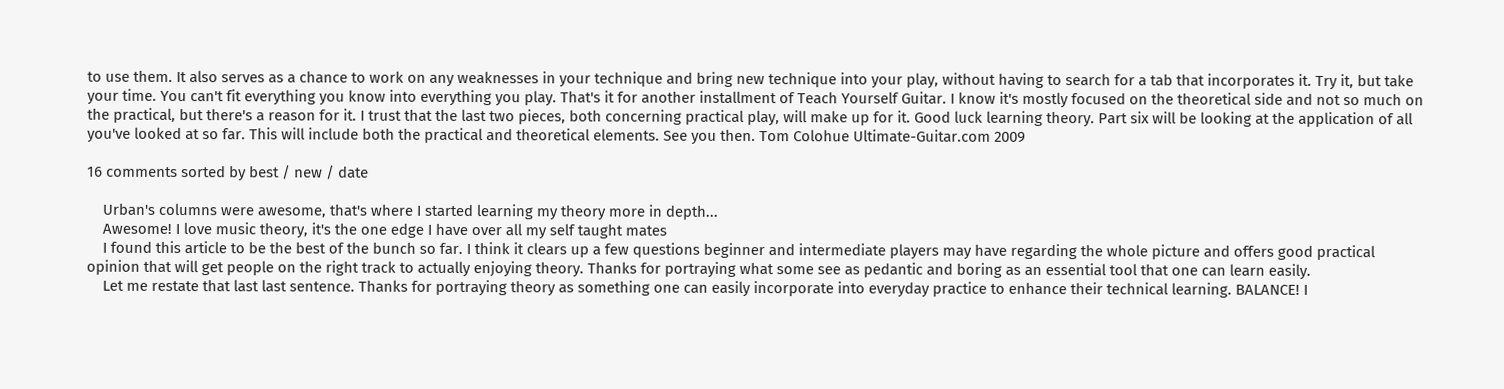to use them. It also serves as a chance to work on any weaknesses in your technique and bring new technique into your play, without having to search for a tab that incorporates it. Try it, but take your time. You can't fit everything you know into everything you play. That's it for another installment of Teach Yourself Guitar. I know it's mostly focused on the theoretical side and not so much on the practical, but there's a reason for it. I trust that the last two pieces, both concerning practical play, will make up for it. Good luck learning theory. Part six will be looking at the application of all you've looked at so far. This will include both the practical and theoretical elements. See you then. Tom Colohue Ultimate-Guitar.com 2009

16 comments sorted by best / new / date

    Urban's columns were awesome, that's where I started learning my theory more in depth...
    Awesome! I love music theory, it's the one edge I have over all my self taught mates
    I found this article to be the best of the bunch so far. I think it clears up a few questions beginner and intermediate players may have regarding the whole picture and offers good practical opinion that will get people on the right track to actually enjoying theory. Thanks for portraying what some see as pedantic and boring as an essential tool that one can learn easily.
    Let me restate that last last sentence. Thanks for portraying theory as something one can easily incorporate into everyday practice to enhance their technical learning. BALANCE! I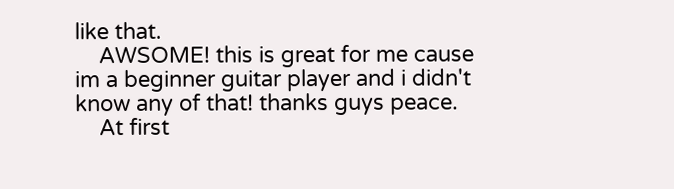like that.
    AWSOME! this is great for me cause im a beginner guitar player and i didn't know any of that! thanks guys peace.
    At first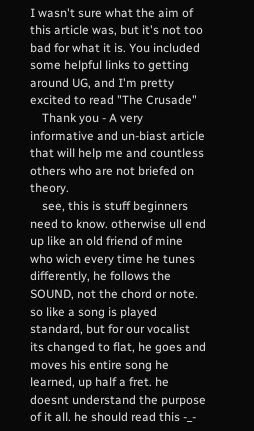I wasn't sure what the aim of this article was, but it's not too bad for what it is. You included some helpful links to getting around UG, and I'm pretty excited to read "The Crusade"
    Thank you - A very informative and un-biast article that will help me and countless others who are not briefed on theory.
    see, this is stuff beginners need to know. otherwise ull end up like an old friend of mine who wich every time he tunes differently, he follows the SOUND, not the chord or note. so like a song is played standard, but for our vocalist its changed to flat, he goes and moves his entire song he learned, up half a fret. he doesnt understand the purpose of it all. he should read this -_-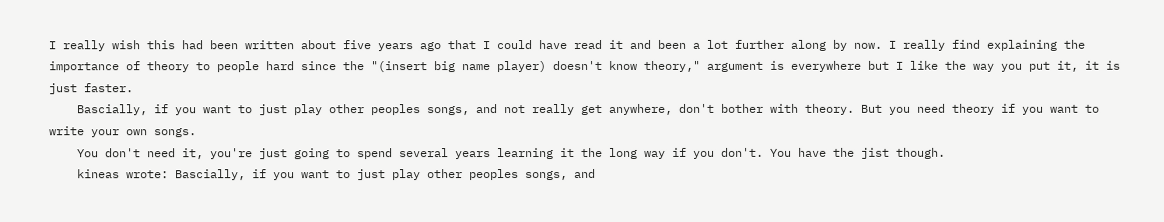I really wish this had been written about five years ago that I could have read it and been a lot further along by now. I really find explaining the importance of theory to people hard since the "(insert big name player) doesn't know theory," argument is everywhere but I like the way you put it, it is just faster.
    Bascially, if you want to just play other peoples songs, and not really get anywhere, don't bother with theory. But you need theory if you want to write your own songs.
    You don't need it, you're just going to spend several years learning it the long way if you don't. You have the jist though.
    kineas wrote: Bascially, if you want to just play other peoples songs, and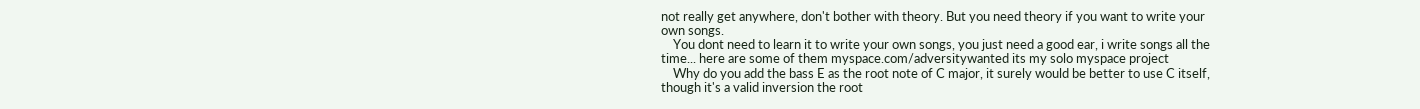not really get anywhere, don't bother with theory. But you need theory if you want to write your own songs.
    You dont need to learn it to write your own songs, you just need a good ear, i write songs all the time... here are some of them myspace.com/adversitywanted its my solo myspace project
    Why do you add the bass E as the root note of C major, it surely would be better to use C itself, though it's a valid inversion the root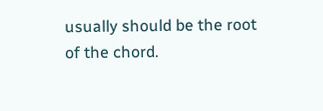usually should be the root of the chord.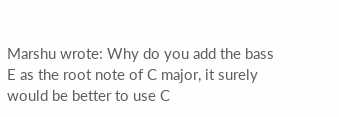Marshu wrote: Why do you add the bass E as the root note of C major, it surely would be better to use C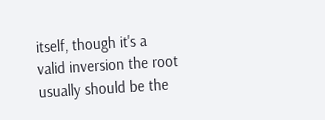itself, though it's a valid inversion the root usually should be the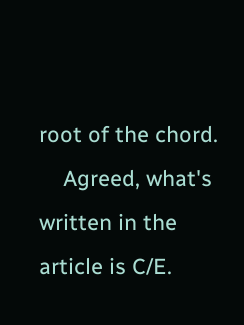root of the chord.
    Agreed, what's written in the article is C/E.